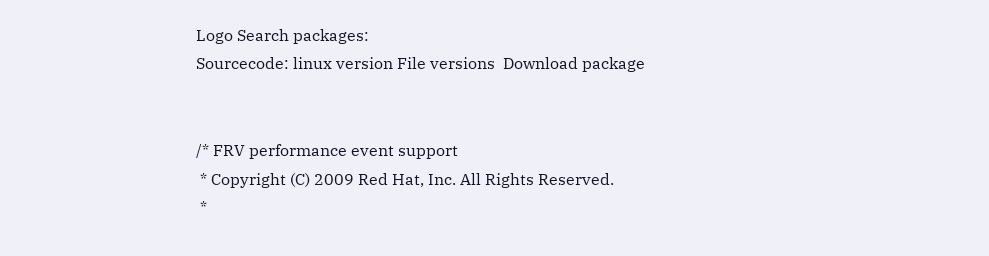Logo Search packages:
Sourcecode: linux version File versions  Download package


/* FRV performance event support
 * Copyright (C) 2009 Red Hat, Inc. All Rights Reserved.
 *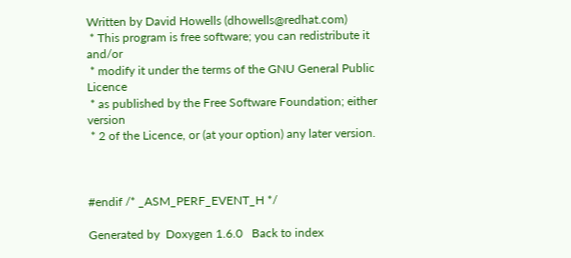Written by David Howells (dhowells@redhat.com)
 * This program is free software; you can redistribute it and/or
 * modify it under the terms of the GNU General Public Licence
 * as published by the Free Software Foundation; either version
 * 2 of the Licence, or (at your option) any later version.



#endif /* _ASM_PERF_EVENT_H */

Generated by  Doxygen 1.6.0   Back to index